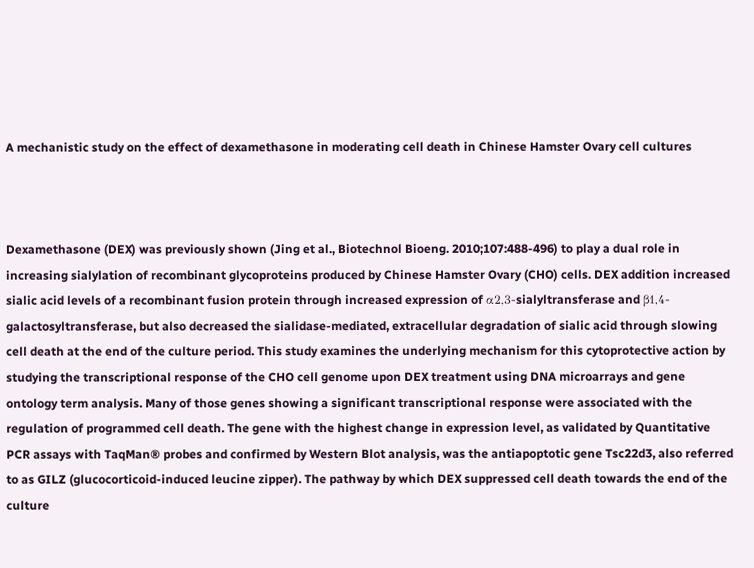A mechanistic study on the effect of dexamethasone in moderating cell death in Chinese Hamster Ovary cell cultures



Dexamethasone (DEX) was previously shown (Jing et al., Biotechnol Bioeng. 2010;107:488-496) to play a dual role in increasing sialylation of recombinant glycoproteins produced by Chinese Hamster Ovary (CHO) cells. DEX addition increased sialic acid levels of a recombinant fusion protein through increased expression of α2,3-sialyltransferase and β1,4-galactosyltransferase, but also decreased the sialidase-mediated, extracellular degradation of sialic acid through slowing cell death at the end of the culture period. This study examines the underlying mechanism for this cytoprotective action by studying the transcriptional response of the CHO cell genome upon DEX treatment using DNA microarrays and gene ontology term analysis. Many of those genes showing a significant transcriptional response were associated with the regulation of programmed cell death. The gene with the highest change in expression level, as validated by Quantitative PCR assays with TaqMan® probes and confirmed by Western Blot analysis, was the antiapoptotic gene Tsc22d3, also referred to as GILZ (glucocorticoid-induced leucine zipper). The pathway by which DEX suppressed cell death towards the end of the culture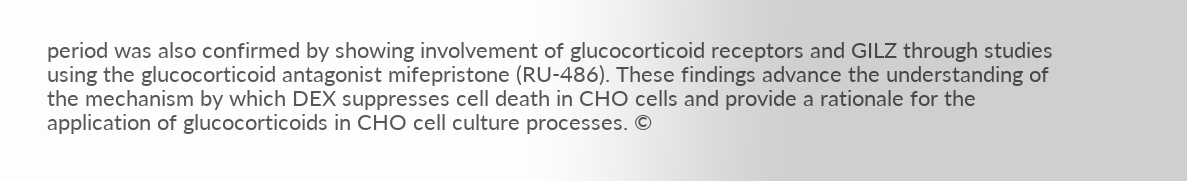period was also confirmed by showing involvement of glucocorticoid receptors and GILZ through studies using the glucocorticoid antagonist mifepristone (RU-486). These findings advance the understanding of the mechanism by which DEX suppresses cell death in CHO cells and provide a rationale for the application of glucocorticoids in CHO cell culture processes. ©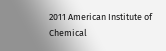2011 American Institute of Chemical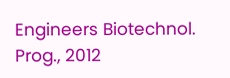Engineers Biotechnol. Prog., 2012